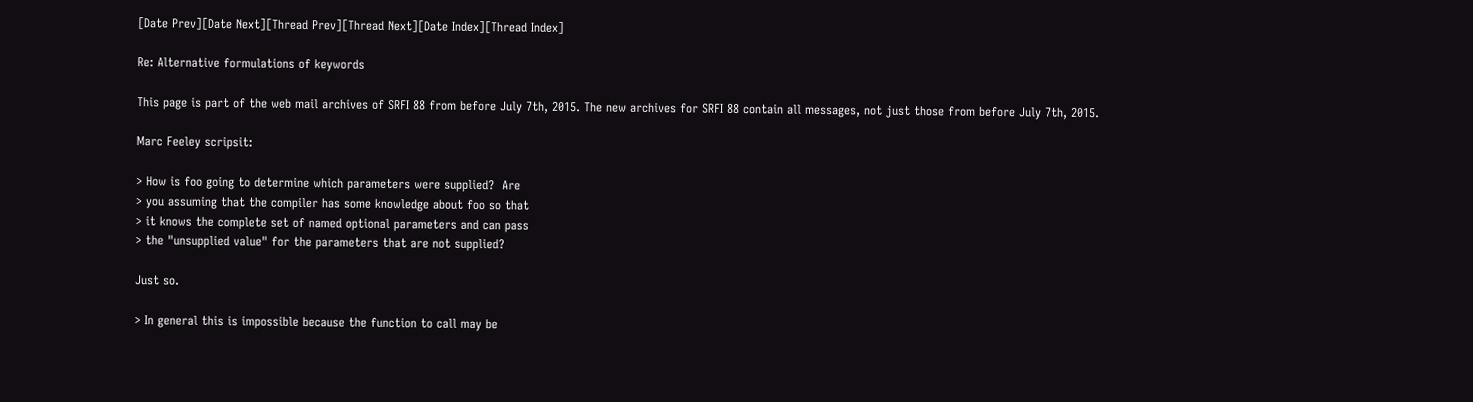[Date Prev][Date Next][Thread Prev][Thread Next][Date Index][Thread Index]

Re: Alternative formulations of keywords

This page is part of the web mail archives of SRFI 88 from before July 7th, 2015. The new archives for SRFI 88 contain all messages, not just those from before July 7th, 2015.

Marc Feeley scripsit:

> How is foo going to determine which parameters were supplied?  Are
> you assuming that the compiler has some knowledge about foo so that
> it knows the complete set of named optional parameters and can pass
> the "unsupplied value" for the parameters that are not supplied?

Just so.

> In general this is impossible because the function to call may be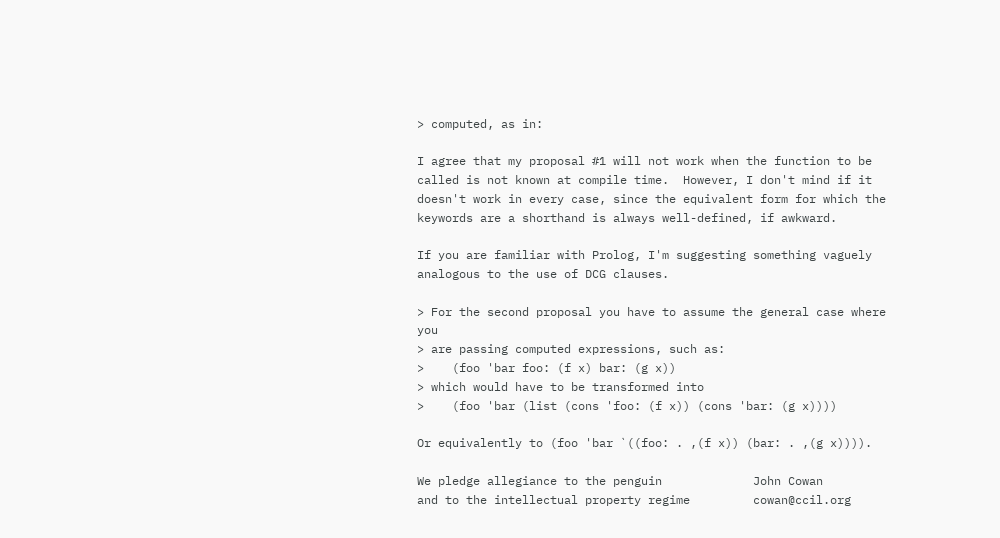> computed, as in:

I agree that my proposal #1 will not work when the function to be
called is not known at compile time.  However, I don't mind if it
doesn't work in every case, since the equivalent form for which the
keywords are a shorthand is always well-defined, if awkward.

If you are familiar with Prolog, I'm suggesting something vaguely
analogous to the use of DCG clauses.

> For the second proposal you have to assume the general case where you
> are passing computed expressions, such as:
>    (foo 'bar foo: (f x) bar: (g x))
> which would have to be transformed into
>    (foo 'bar (list (cons 'foo: (f x)) (cons 'bar: (g x))))

Or equivalently to (foo 'bar `((foo: . ,(f x)) (bar: . ,(g x)))).

We pledge allegiance to the penguin             John Cowan
and to the intellectual property regime         cowan@ccil.org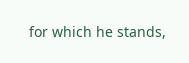for which he stands,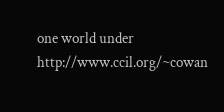one world under            http://www.ccil.org/~cowan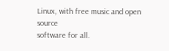Linux, with free music and open source
software for all.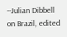--Julian Dibbell on Brazil, edited